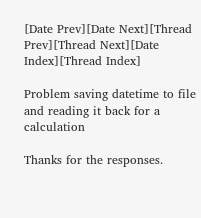[Date Prev][Date Next][Thread Prev][Thread Next][Date Index][Thread Index]

Problem saving datetime to file and reading it back for a calculation

Thanks for the responses.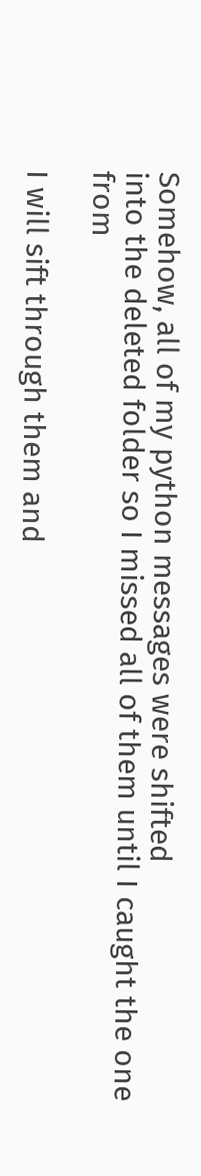Somehow, all of my python messages were shifted
into the deleted folder so I missed all of them until I caught the one from

I will sift through them and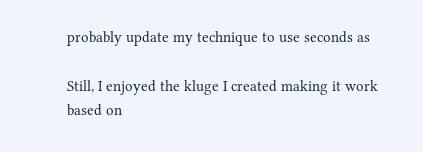probably update my technique to use seconds as

Still, I enjoyed the kluge I created making it work based on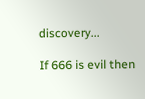discovery...

If 666 is evil then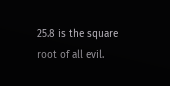25.8 is the square root of all evil.